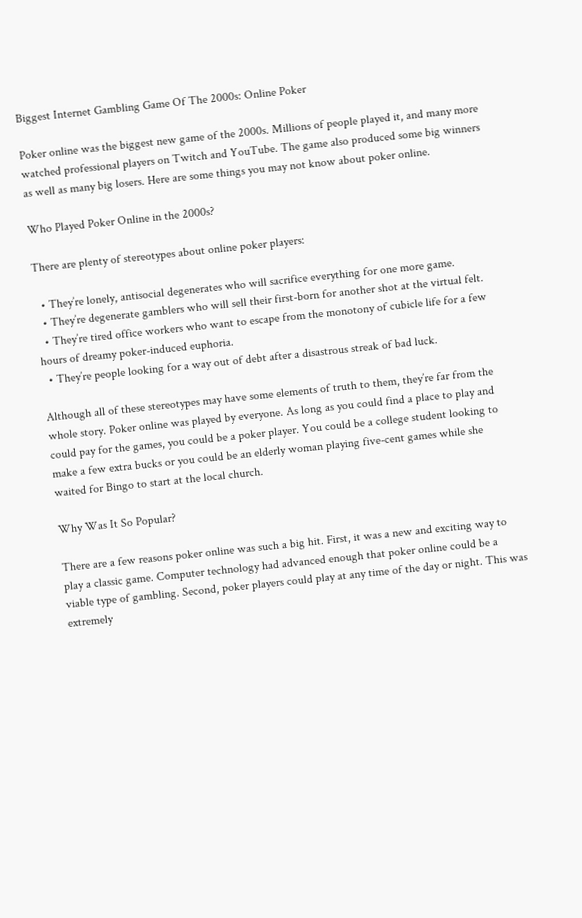Biggest Internet Gambling Game Of The 2000s: Online Poker

Poker online was the biggest new game of the 2000s. Millions of people played it, and many more watched professional players on Twitch and YouTube. The game also produced some big winners as well as many big losers. Here are some things you may not know about poker online.

Who Played Poker Online in the 2000s?

There are plenty of stereotypes about online poker players:

  • They’re lonely, antisocial degenerates who will sacrifice everything for one more game.
  • They’re degenerate gamblers who will sell their first-born for another shot at the virtual felt.
  • They’re tired office workers who want to escape from the monotony of cubicle life for a few hours of dreamy poker-induced euphoria.
  • They’re people looking for a way out of debt after a disastrous streak of bad luck.

Although all of these stereotypes may have some elements of truth to them, they’re far from the whole story. Poker online was played by everyone. As long as you could find a place to play and could pay for the games, you could be a poker player. You could be a college student looking to make a few extra bucks or you could be an elderly woman playing five-cent games while she waited for Bingo to start at the local church.

Why Was It So Popular?

There are a few reasons poker online was such a big hit. First, it was a new and exciting way to play a classic game. Computer technology had advanced enough that poker online could be a viable type of gambling. Second, poker players could play at any time of the day or night. This was extremely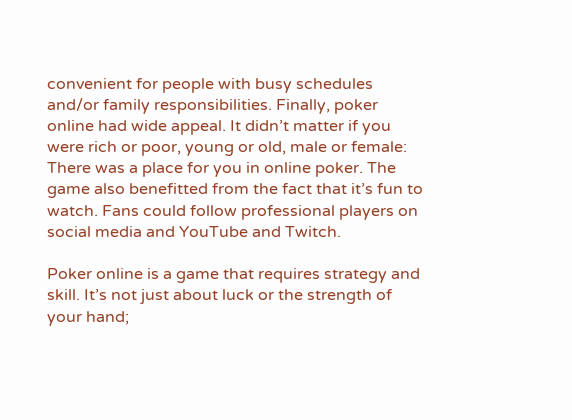convenient for people with busy schedules and/or family responsibilities. Finally, poker online had wide appeal. It didn’t matter if you were rich or poor, young or old, male or female: There was a place for you in online poker. The game also benefitted from the fact that it’s fun to watch. Fans could follow professional players on social media and YouTube and Twitch.

Poker online is a game that requires strategy and skill. It’s not just about luck or the strength of your hand;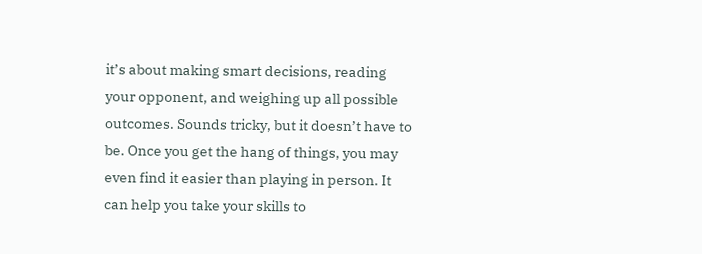it’s about making smart decisions, reading your opponent, and weighing up all possible outcomes. Sounds tricky, but it doesn’t have to be. Once you get the hang of things, you may even find it easier than playing in person. It can help you take your skills to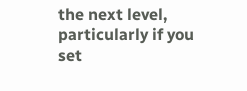the next level, particularly if you set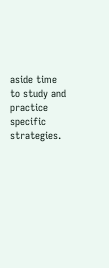aside time to study and practice specific strategies.